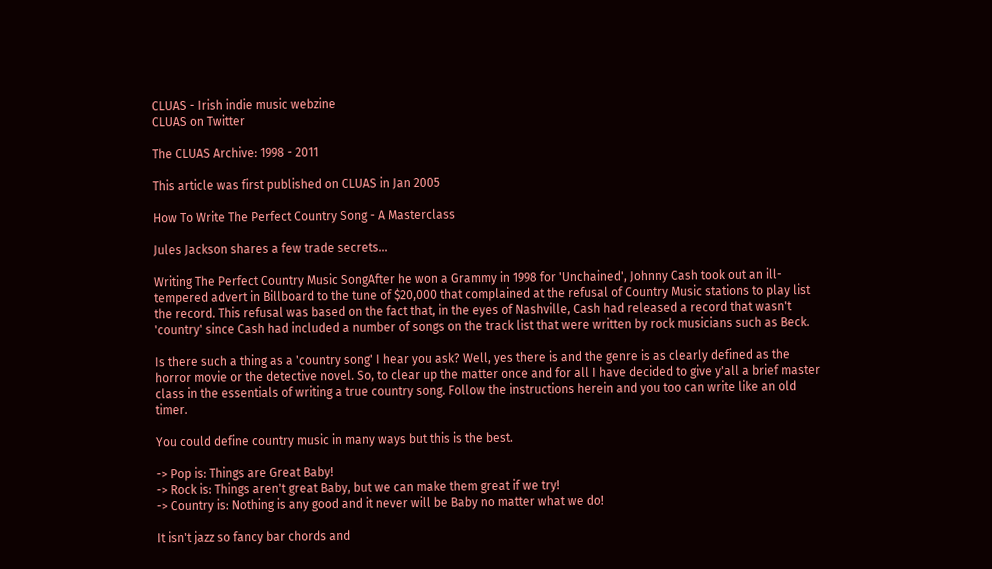CLUAS - Irish indie music webzine
CLUAS on Twitter

The CLUAS Archive: 1998 - 2011

This article was first published on CLUAS in Jan 2005

How To Write The Perfect Country Song - A Masterclass

Jules Jackson shares a few trade secrets...

Writing The Perfect Country Music SongAfter he won a Grammy in 1998 for 'Unchained', Johnny Cash took out an ill-tempered advert in Billboard to the tune of $20,000 that complained at the refusal of Country Music stations to play list the record. This refusal was based on the fact that, in the eyes of Nashville, Cash had released a record that wasn't 'country' since Cash had included a number of songs on the track list that were written by rock musicians such as Beck.

Is there such a thing as a 'country song' I hear you ask? Well, yes there is and the genre is as clearly defined as the horror movie or the detective novel. So, to clear up the matter once and for all I have decided to give y'all a brief master class in the essentials of writing a true country song. Follow the instructions herein and you too can write like an old timer.

You could define country music in many ways but this is the best.

-> Pop is: Things are Great Baby!
-> Rock is: Things aren't great Baby, but we can make them great if we try!
-> Country is: Nothing is any good and it never will be Baby no matter what we do!

It isn't jazz so fancy bar chords and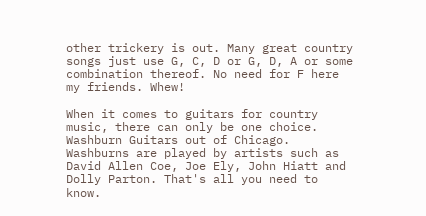other trickery is out. Many great country songs just use G, C, D or G, D, A or some combination thereof. No need for F here my friends. Whew!

When it comes to guitars for country music, there can only be one choice. Washburn Guitars out of Chicago. Washburns are played by artists such as David Allen Coe, Joe Ely, John Hiatt and Dolly Parton. That's all you need to know.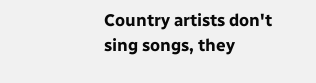Country artists don't sing songs, they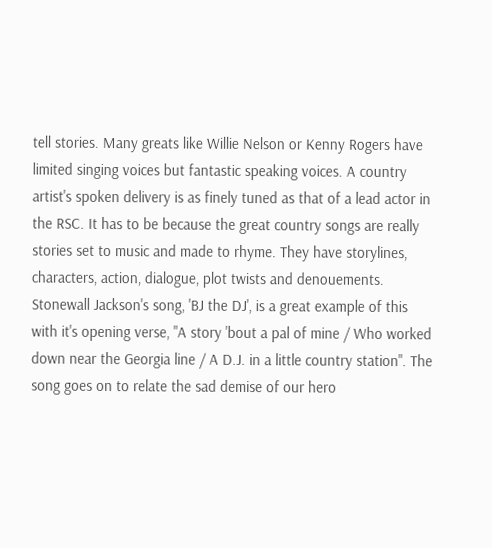tell stories. Many greats like Willie Nelson or Kenny Rogers have limited singing voices but fantastic speaking voices. A country artist's spoken delivery is as finely tuned as that of a lead actor in the RSC. It has to be because the great country songs are really stories set to music and made to rhyme. They have storylines, characters, action, dialogue, plot twists and denouements. Stonewall Jackson's song, 'BJ the DJ', is a great example of this with it's opening verse, "A story 'bout a pal of mine / Who worked down near the Georgia line / A D.J. in a little country station". The song goes on to relate the sad demise of our hero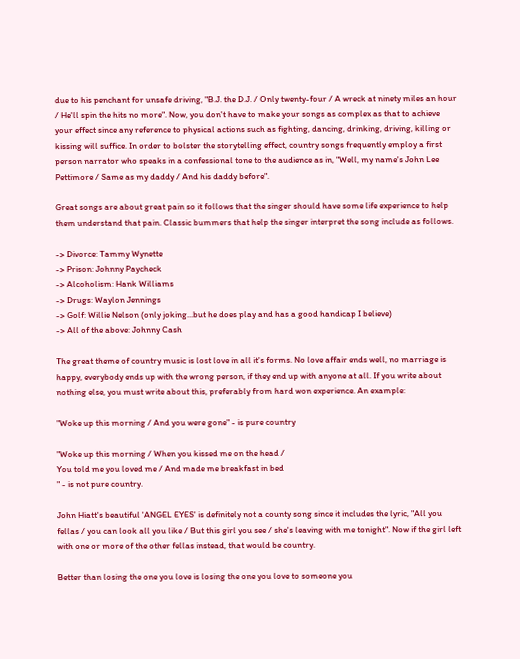due to his penchant for unsafe driving, "B.J. the D.J. / Only twenty-four / A wreck at ninety miles an hour / He'll spin the hits no more". Now, you don't have to make your songs as complex as that to achieve your effect since any reference to physical actions such as fighting, dancing, drinking, driving, killing or kissing will suffice. In order to bolster the storytelling effect, country songs frequently employ a first person narrator who speaks in a confessional tone to the audience as in, "Well, my name's John Lee Pettimore / Same as my daddy / And his daddy before".

Great songs are about great pain so it follows that the singer should have some life experience to help them understand that pain. Classic bummers that help the singer interpret the song include as follows.

-> Divorce: Tammy Wynette
-> Prison: Johnny Paycheck
-> Alcoholism: Hank Williams
-> Drugs: Waylon Jennings
-> Golf: Willie Nelson (only joking...but he does play and has a good handicap I believe)
-> All of the above: Johnny Cash

The great theme of country music is lost love in all it's forms. No love affair ends well, no marriage is happy, everybody ends up with the wrong person, if they end up with anyone at all. If you write about nothing else, you must write about this, preferably from hard won experience. An example:

"Woke up this morning / And you were gone" - is pure country

"Woke up this morning / When you kissed me on the head /
You told me you loved me / And made me breakfast in bed
" - is not pure country.

John Hiatt's beautiful 'ANGEL EYES' is definitely not a county song since it includes the lyric, "All you fellas / you can look all you like / But this girl you see / she's leaving with me tonight". Now if the girl left with one or more of the other fellas instead, that would be country.

Better than losing the one you love is losing the one you love to someone you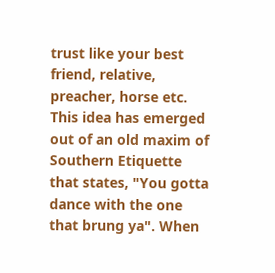trust like your best friend, relative, preacher, horse etc. This idea has emerged out of an old maxim of Southern Etiquette that states, "You gotta dance with the one that brung ya". When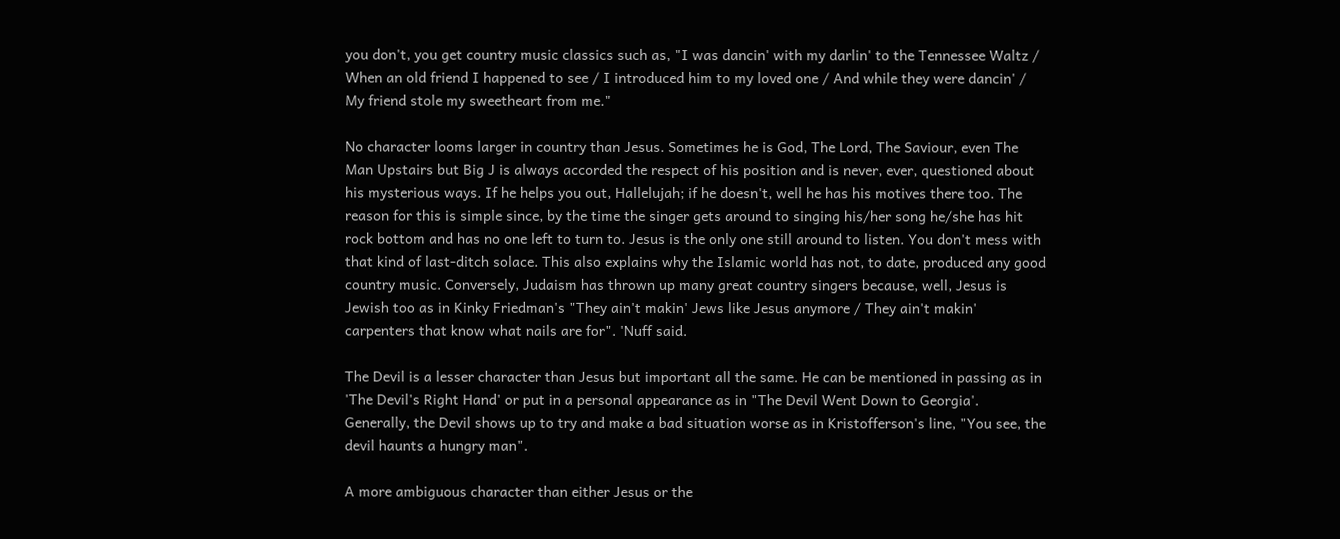you don't, you get country music classics such as, "I was dancin' with my darlin' to the Tennessee Waltz / When an old friend I happened to see / I introduced him to my loved one / And while they were dancin' / My friend stole my sweetheart from me."

No character looms larger in country than Jesus. Sometimes he is God, The Lord, The Saviour, even The Man Upstairs but Big J is always accorded the respect of his position and is never, ever, questioned about his mysterious ways. If he helps you out, Hallelujah; if he doesn't, well he has his motives there too. The reason for this is simple since, by the time the singer gets around to singing his/her song he/she has hit rock bottom and has no one left to turn to. Jesus is the only one still around to listen. You don't mess with that kind of last-ditch solace. This also explains why the Islamic world has not, to date, produced any good country music. Conversely, Judaism has thrown up many great country singers because, well, Jesus is Jewish too as in Kinky Friedman's "They ain't makin' Jews like Jesus anymore / They ain't makin' carpenters that know what nails are for". 'Nuff said.

The Devil is a lesser character than Jesus but important all the same. He can be mentioned in passing as in 'The Devil's Right Hand' or put in a personal appearance as in "The Devil Went Down to Georgia'. Generally, the Devil shows up to try and make a bad situation worse as in Kristofferson's line, "You see, the devil haunts a hungry man".

A more ambiguous character than either Jesus or the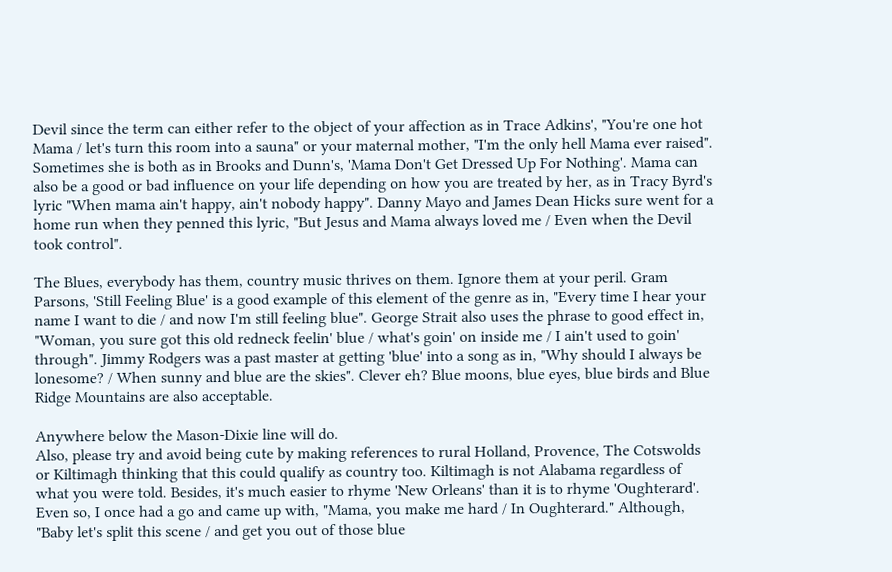Devil since the term can either refer to the object of your affection as in Trace Adkins', "You're one hot Mama / let's turn this room into a sauna" or your maternal mother, "I'm the only hell Mama ever raised". Sometimes she is both as in Brooks and Dunn's, 'Mama Don't Get Dressed Up For Nothing'. Mama can also be a good or bad influence on your life depending on how you are treated by her, as in Tracy Byrd's lyric "When mama ain't happy, ain't nobody happy". Danny Mayo and James Dean Hicks sure went for a home run when they penned this lyric, "But Jesus and Mama always loved me / Even when the Devil took control".

The Blues, everybody has them, country music thrives on them. Ignore them at your peril. Gram Parsons, 'Still Feeling Blue' is a good example of this element of the genre as in, "Every time I hear your name I want to die / and now I'm still feeling blue". George Strait also uses the phrase to good effect in, "Woman, you sure got this old redneck feelin' blue / what's goin' on inside me / I ain't used to goin' through". Jimmy Rodgers was a past master at getting 'blue' into a song as in, "Why should I always be lonesome? / When sunny and blue are the skies". Clever eh? Blue moons, blue eyes, blue birds and Blue Ridge Mountains are also acceptable.

Anywhere below the Mason-Dixie line will do.
Also, please try and avoid being cute by making references to rural Holland, Provence, The Cotswolds or Kiltimagh thinking that this could qualify as country too. Kiltimagh is not Alabama regardless of what you were told. Besides, it's much easier to rhyme 'New Orleans' than it is to rhyme 'Oughterard'. Even so, I once had a go and came up with, "Mama, you make me hard / In Oughterard." Although, "Baby let's split this scene / and get you out of those blue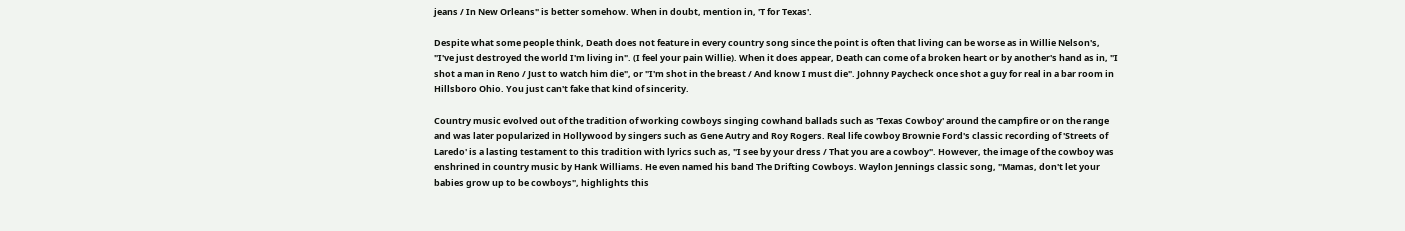jeans / In New Orleans" is better somehow. When in doubt, mention in, 'T for Texas'.

Despite what some people think, Death does not feature in every country song since the point is often that living can be worse as in Willie Nelson's, "I've just destroyed the world I'm living in". (I feel your pain Willie). When it does appear, Death can come of a broken heart or by another's hand as in, "I shot a man in Reno / Just to watch him die", or "I'm shot in the breast / And know I must die". Johnny Paycheck once shot a guy for real in a bar room in Hillsboro Ohio. You just can't fake that kind of sincerity.

Country music evolved out of the tradition of working cowboys singing cowhand ballads such as 'Texas Cowboy' around the campfire or on the range and was later popularized in Hollywood by singers such as Gene Autry and Roy Rogers. Real life cowboy Brownie Ford's classic recording of 'Streets of Laredo' is a lasting testament to this tradition with lyrics such as, "I see by your dress / That you are a cowboy". However, the image of the cowboy was enshrined in country music by Hank Williams. He even named his band The Drifting Cowboys. Waylon Jennings classic song, "Mamas, don't let your babies grow up to be cowboys", highlights this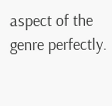aspect of the genre perfectly.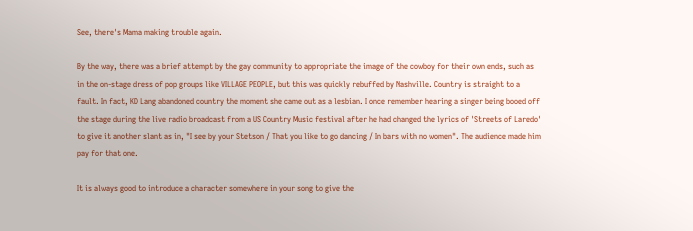See, there's Mama making trouble again.

By the way, there was a brief attempt by the gay community to appropriate the image of the cowboy for their own ends, such as in the on-stage dress of pop groups like VILLAGE PEOPLE, but this was quickly rebuffed by Nashville. Country is straight to a fault. In fact, KD Lang abandoned country the moment she came out as a lesbian. I once remember hearing a singer being booed off the stage during the live radio broadcast from a US Country Music festival after he had changed the lyrics of 'Streets of Laredo' to give it another slant as in, "I see by your Stetson / That you like to go dancing / In bars with no women". The audience made him pay for that one.

It is always good to introduce a character somewhere in your song to give the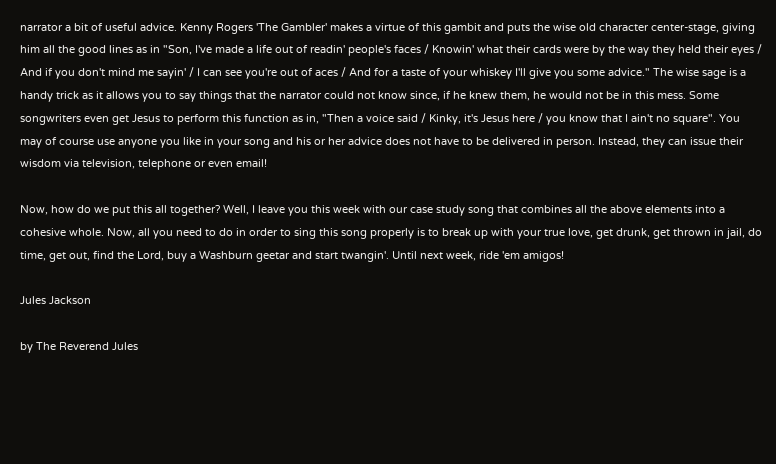narrator a bit of useful advice. Kenny Rogers 'The Gambler' makes a virtue of this gambit and puts the wise old character center-stage, giving him all the good lines as in "Son, I've made a life out of readin' people's faces / Knowin' what their cards were by the way they held their eyes / And if you don't mind me sayin' / I can see you're out of aces / And for a taste of your whiskey I'll give you some advice." The wise sage is a handy trick as it allows you to say things that the narrator could not know since, if he knew them, he would not be in this mess. Some songwriters even get Jesus to perform this function as in, "Then a voice said / Kinky, it's Jesus here / you know that I ain't no square". You may of course use anyone you like in your song and his or her advice does not have to be delivered in person. Instead, they can issue their wisdom via television, telephone or even email!

Now, how do we put this all together? Well, I leave you this week with our case study song that combines all the above elements into a cohesive whole. Now, all you need to do in order to sing this song properly is to break up with your true love, get drunk, get thrown in jail, do time, get out, find the Lord, buy a Washburn geetar and start twangin'. Until next week, ride 'em amigos!

Jules Jackson

by The Reverend Jules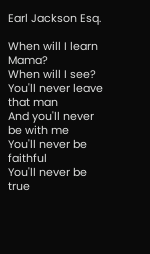Earl Jackson Esq.

When will I learn Mama?
When will I see?
You'll never leave that man
And you'll never be with me
You'll never be faithful
You'll never be true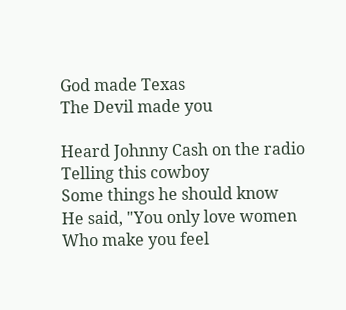God made Texas
The Devil made you

Heard Johnny Cash on the radio
Telling this cowboy
Some things he should know
He said, "You only love women
Who make you feel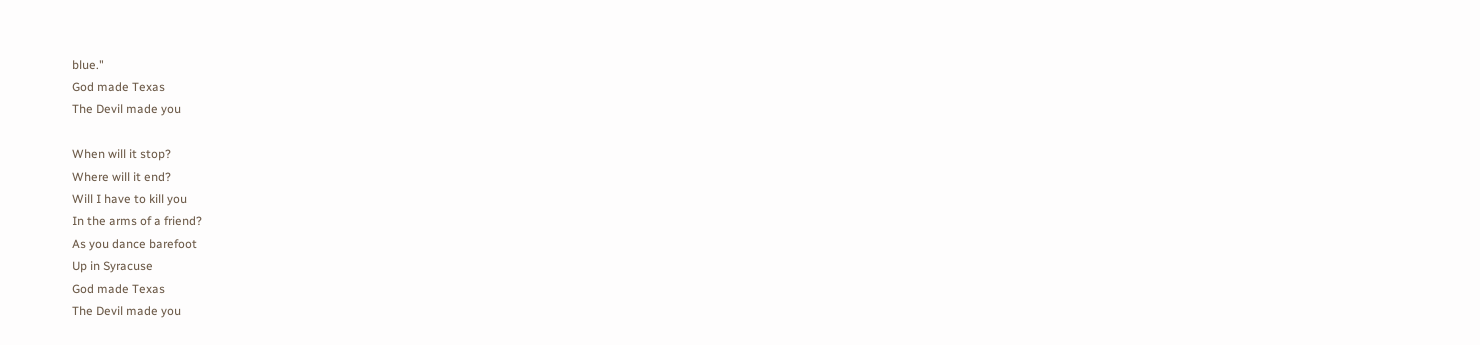blue."
God made Texas
The Devil made you

When will it stop?
Where will it end?
Will I have to kill you
In the arms of a friend?
As you dance barefoot
Up in Syracuse
God made Texas
The Devil made you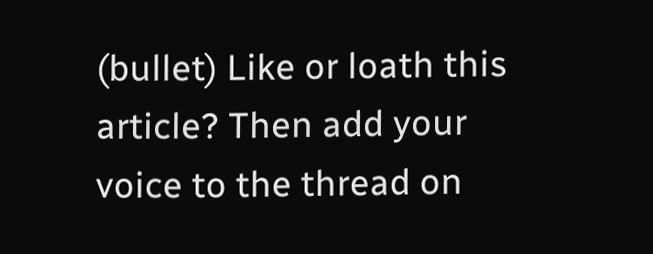(bullet) Like or loath this article? Then add your voice to the thread on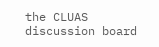the CLUAS discussion board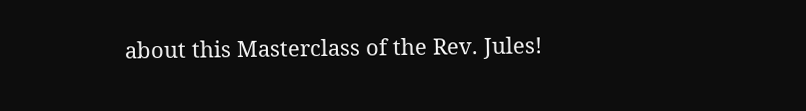about this Masterclass of the Rev. Jules!